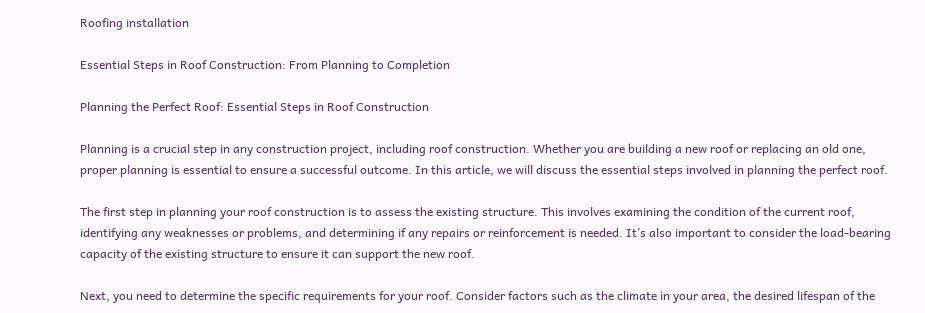Roofing installation

Essential Steps in Roof Construction: From Planning to Completion

Planning the Perfect Roof: Essential Steps in Roof Construction

Planning is a crucial step in any construction project, including roof construction. Whether you are building a new roof or replacing an old one, proper planning is essential to ensure a successful outcome. In this article, we will discuss the essential steps involved in planning the perfect roof.

The first step in planning your roof construction is to assess the existing structure. This involves examining the condition of the current roof, identifying any weaknesses or problems, and determining if any repairs or reinforcement is needed. It’s also important to consider the load-bearing capacity of the existing structure to ensure it can support the new roof.

Next, you need to determine the specific requirements for your roof. Consider factors such as the climate in your area, the desired lifespan of the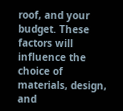roof, and your budget. These factors will influence the choice of materials, design, and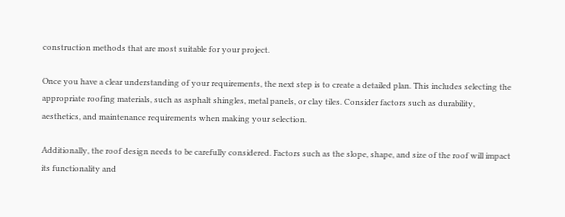construction methods that are most suitable for your project.

Once you have a clear understanding of your requirements, the next step is to create a detailed plan. This includes selecting the appropriate roofing materials, such as asphalt shingles, metal panels, or clay tiles. Consider factors such as durability, aesthetics, and maintenance requirements when making your selection.

Additionally, the roof design needs to be carefully considered. Factors such as the slope, shape, and size of the roof will impact its functionality and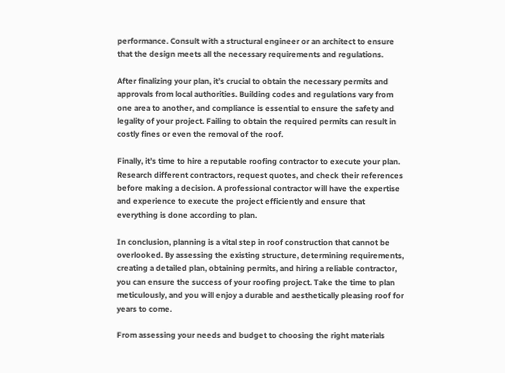performance. Consult with a structural engineer or an architect to ensure that the design meets all the necessary requirements and regulations.

After finalizing your plan, it’s crucial to obtain the necessary permits and approvals from local authorities. Building codes and regulations vary from one area to another, and compliance is essential to ensure the safety and legality of your project. Failing to obtain the required permits can result in costly fines or even the removal of the roof.

Finally, it’s time to hire a reputable roofing contractor to execute your plan. Research different contractors, request quotes, and check their references before making a decision. A professional contractor will have the expertise and experience to execute the project efficiently and ensure that everything is done according to plan.

In conclusion, planning is a vital step in roof construction that cannot be overlooked. By assessing the existing structure, determining requirements, creating a detailed plan, obtaining permits, and hiring a reliable contractor, you can ensure the success of your roofing project. Take the time to plan meticulously, and you will enjoy a durable and aesthetically pleasing roof for years to come.

From assessing your needs and budget to choosing the right materials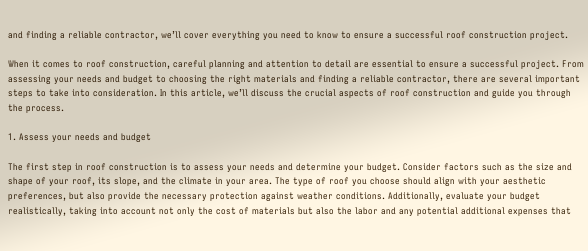and finding a reliable contractor, we’ll cover everything you need to know to ensure a successful roof construction project.

When it comes to roof construction, careful planning and attention to detail are essential to ensure a successful project. From assessing your needs and budget to choosing the right materials and finding a reliable contractor, there are several important steps to take into consideration. In this article, we’ll discuss the crucial aspects of roof construction and guide you through the process.

1. Assess your needs and budget

The first step in roof construction is to assess your needs and determine your budget. Consider factors such as the size and shape of your roof, its slope, and the climate in your area. The type of roof you choose should align with your aesthetic preferences, but also provide the necessary protection against weather conditions. Additionally, evaluate your budget realistically, taking into account not only the cost of materials but also the labor and any potential additional expenses that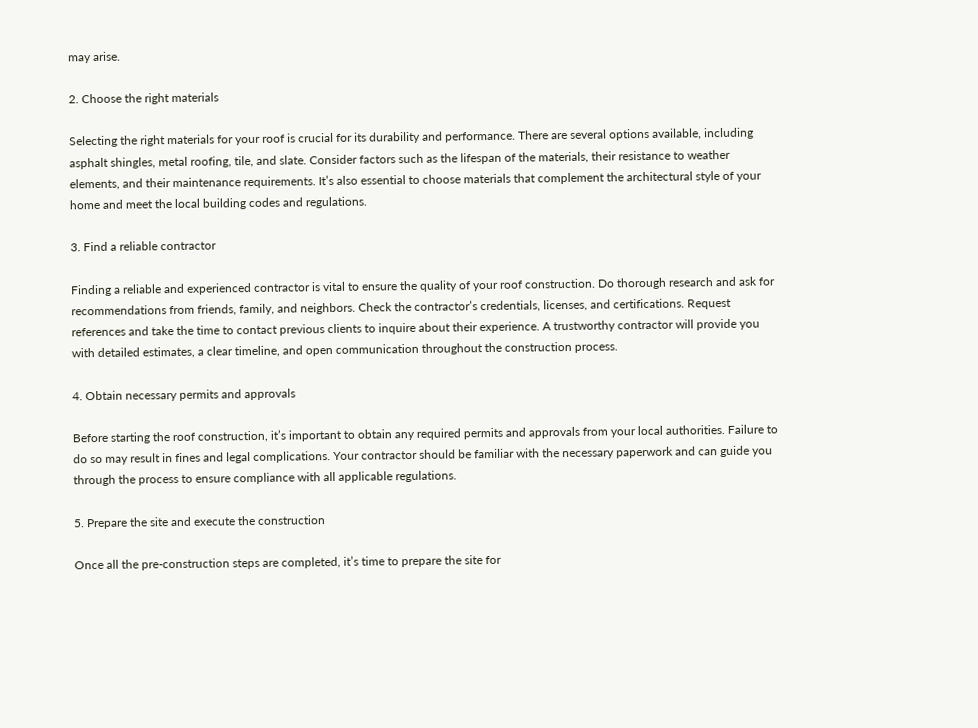may arise.

2. Choose the right materials

Selecting the right materials for your roof is crucial for its durability and performance. There are several options available, including asphalt shingles, metal roofing, tile, and slate. Consider factors such as the lifespan of the materials, their resistance to weather elements, and their maintenance requirements. It’s also essential to choose materials that complement the architectural style of your home and meet the local building codes and regulations.

3. Find a reliable contractor

Finding a reliable and experienced contractor is vital to ensure the quality of your roof construction. Do thorough research and ask for recommendations from friends, family, and neighbors. Check the contractor’s credentials, licenses, and certifications. Request references and take the time to contact previous clients to inquire about their experience. A trustworthy contractor will provide you with detailed estimates, a clear timeline, and open communication throughout the construction process.

4. Obtain necessary permits and approvals

Before starting the roof construction, it’s important to obtain any required permits and approvals from your local authorities. Failure to do so may result in fines and legal complications. Your contractor should be familiar with the necessary paperwork and can guide you through the process to ensure compliance with all applicable regulations.

5. Prepare the site and execute the construction

Once all the pre-construction steps are completed, it’s time to prepare the site for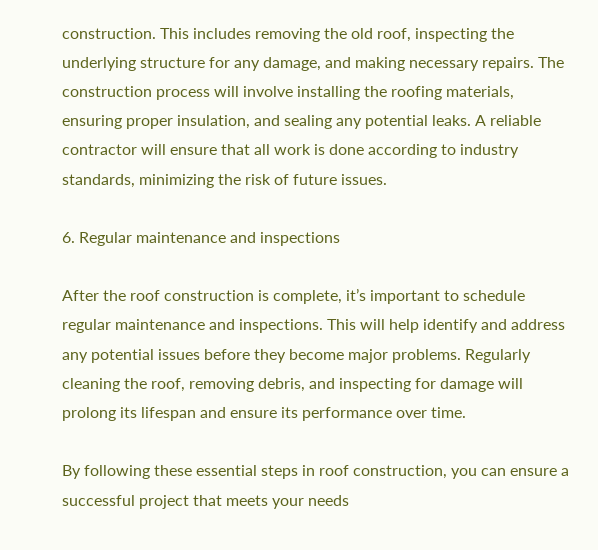construction. This includes removing the old roof, inspecting the underlying structure for any damage, and making necessary repairs. The construction process will involve installing the roofing materials, ensuring proper insulation, and sealing any potential leaks. A reliable contractor will ensure that all work is done according to industry standards, minimizing the risk of future issues.

6. Regular maintenance and inspections

After the roof construction is complete, it’s important to schedule regular maintenance and inspections. This will help identify and address any potential issues before they become major problems. Regularly cleaning the roof, removing debris, and inspecting for damage will prolong its lifespan and ensure its performance over time.

By following these essential steps in roof construction, you can ensure a successful project that meets your needs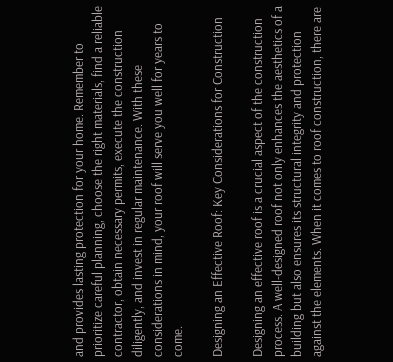and provides lasting protection for your home. Remember to prioritize careful planning, choose the right materials, find a reliable contractor, obtain necessary permits, execute the construction diligently, and invest in regular maintenance. With these considerations in mind, your roof will serve you well for years to come.

Designing an Effective Roof: Key Considerations for Construction

Designing an effective roof is a crucial aspect of the construction process. A well-designed roof not only enhances the aesthetics of a building but also ensures its structural integrity and protection against the elements. When it comes to roof construction, there are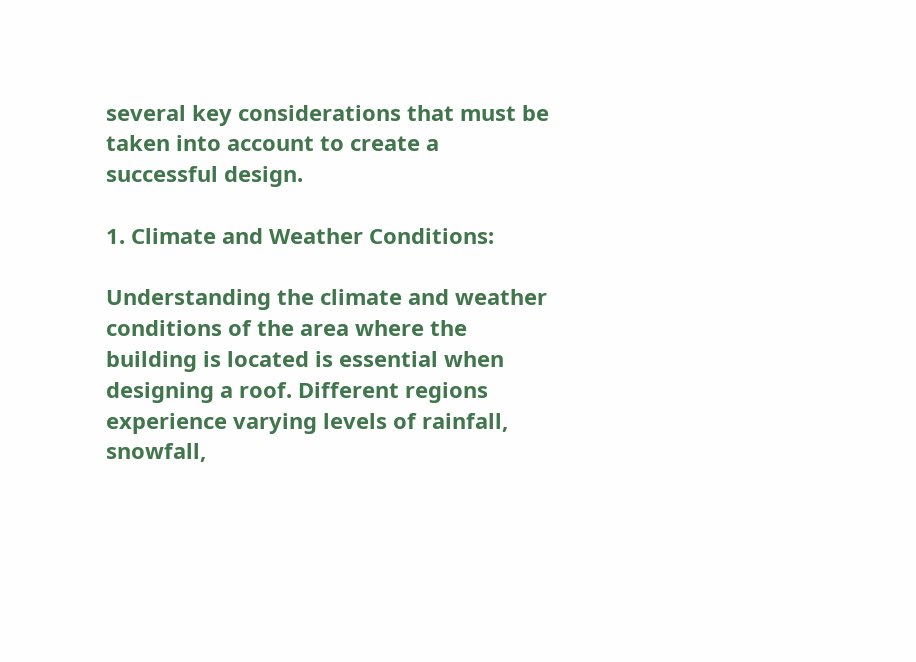several key considerations that must be taken into account to create a successful design.

1. Climate and Weather Conditions:

Understanding the climate and weather conditions of the area where the building is located is essential when designing a roof. Different regions experience varying levels of rainfall, snowfall,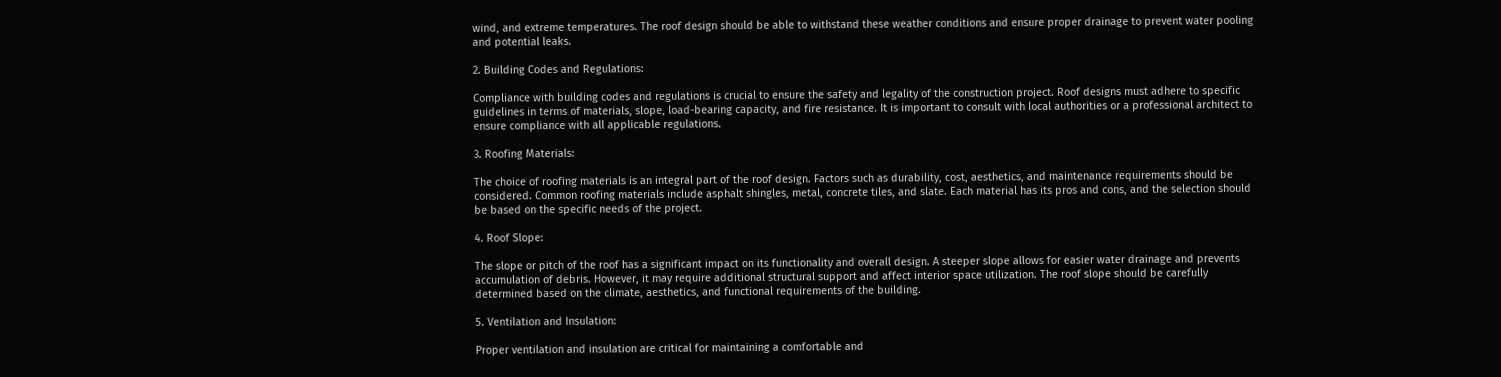wind, and extreme temperatures. The roof design should be able to withstand these weather conditions and ensure proper drainage to prevent water pooling and potential leaks.

2. Building Codes and Regulations:

Compliance with building codes and regulations is crucial to ensure the safety and legality of the construction project. Roof designs must adhere to specific guidelines in terms of materials, slope, load-bearing capacity, and fire resistance. It is important to consult with local authorities or a professional architect to ensure compliance with all applicable regulations.

3. Roofing Materials:

The choice of roofing materials is an integral part of the roof design. Factors such as durability, cost, aesthetics, and maintenance requirements should be considered. Common roofing materials include asphalt shingles, metal, concrete tiles, and slate. Each material has its pros and cons, and the selection should be based on the specific needs of the project.

4. Roof Slope:

The slope or pitch of the roof has a significant impact on its functionality and overall design. A steeper slope allows for easier water drainage and prevents accumulation of debris. However, it may require additional structural support and affect interior space utilization. The roof slope should be carefully determined based on the climate, aesthetics, and functional requirements of the building.

5. Ventilation and Insulation:

Proper ventilation and insulation are critical for maintaining a comfortable and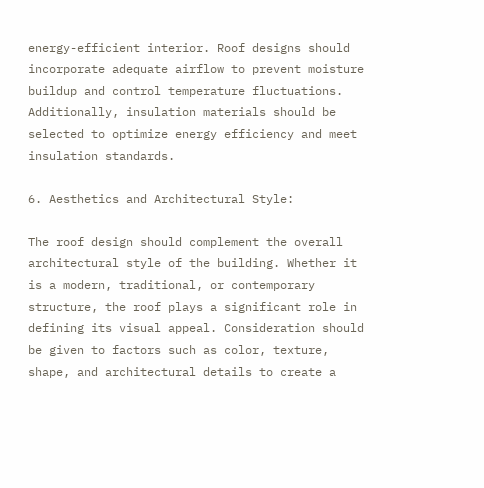energy-efficient interior. Roof designs should incorporate adequate airflow to prevent moisture buildup and control temperature fluctuations. Additionally, insulation materials should be selected to optimize energy efficiency and meet insulation standards.

6. Aesthetics and Architectural Style:

The roof design should complement the overall architectural style of the building. Whether it is a modern, traditional, or contemporary structure, the roof plays a significant role in defining its visual appeal. Consideration should be given to factors such as color, texture, shape, and architectural details to create a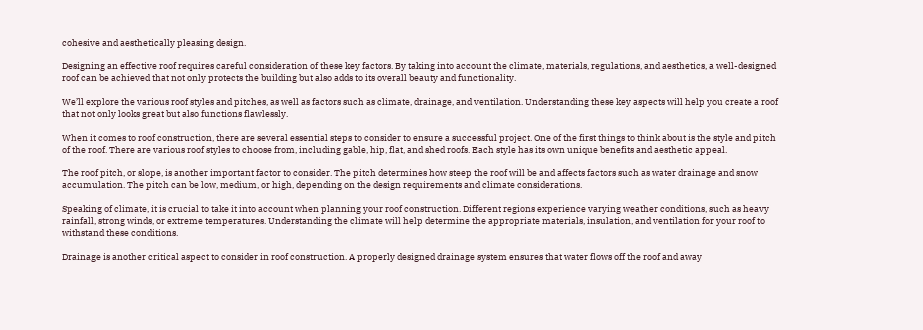cohesive and aesthetically pleasing design.

Designing an effective roof requires careful consideration of these key factors. By taking into account the climate, materials, regulations, and aesthetics, a well-designed roof can be achieved that not only protects the building but also adds to its overall beauty and functionality.

We’ll explore the various roof styles and pitches, as well as factors such as climate, drainage, and ventilation. Understanding these key aspects will help you create a roof that not only looks great but also functions flawlessly.

When it comes to roof construction, there are several essential steps to consider to ensure a successful project. One of the first things to think about is the style and pitch of the roof. There are various roof styles to choose from, including gable, hip, flat, and shed roofs. Each style has its own unique benefits and aesthetic appeal.

The roof pitch, or slope, is another important factor to consider. The pitch determines how steep the roof will be and affects factors such as water drainage and snow accumulation. The pitch can be low, medium, or high, depending on the design requirements and climate considerations.

Speaking of climate, it is crucial to take it into account when planning your roof construction. Different regions experience varying weather conditions, such as heavy rainfall, strong winds, or extreme temperatures. Understanding the climate will help determine the appropriate materials, insulation, and ventilation for your roof to withstand these conditions.

Drainage is another critical aspect to consider in roof construction. A properly designed drainage system ensures that water flows off the roof and away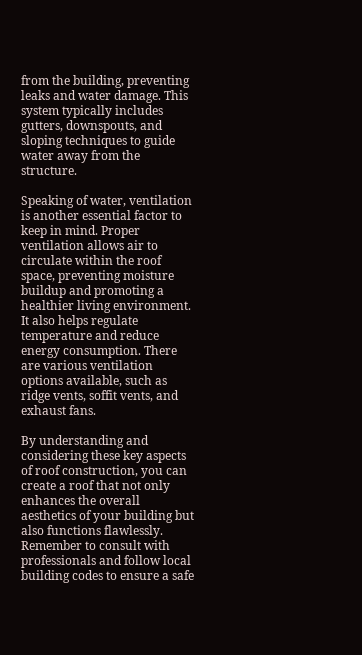from the building, preventing leaks and water damage. This system typically includes gutters, downspouts, and sloping techniques to guide water away from the structure.

Speaking of water, ventilation is another essential factor to keep in mind. Proper ventilation allows air to circulate within the roof space, preventing moisture buildup and promoting a healthier living environment. It also helps regulate temperature and reduce energy consumption. There are various ventilation options available, such as ridge vents, soffit vents, and exhaust fans.

By understanding and considering these key aspects of roof construction, you can create a roof that not only enhances the overall aesthetics of your building but also functions flawlessly. Remember to consult with professionals and follow local building codes to ensure a safe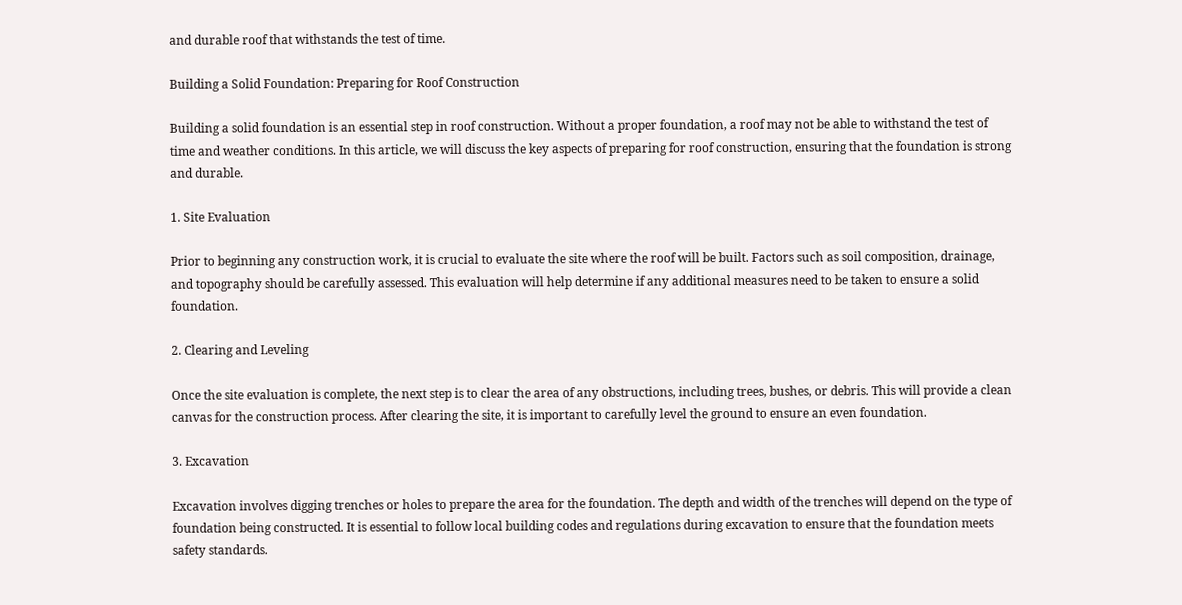and durable roof that withstands the test of time.

Building a Solid Foundation: Preparing for Roof Construction

Building a solid foundation is an essential step in roof construction. Without a proper foundation, a roof may not be able to withstand the test of time and weather conditions. In this article, we will discuss the key aspects of preparing for roof construction, ensuring that the foundation is strong and durable.

1. Site Evaluation

Prior to beginning any construction work, it is crucial to evaluate the site where the roof will be built. Factors such as soil composition, drainage, and topography should be carefully assessed. This evaluation will help determine if any additional measures need to be taken to ensure a solid foundation.

2. Clearing and Leveling

Once the site evaluation is complete, the next step is to clear the area of any obstructions, including trees, bushes, or debris. This will provide a clean canvas for the construction process. After clearing the site, it is important to carefully level the ground to ensure an even foundation.

3. Excavation

Excavation involves digging trenches or holes to prepare the area for the foundation. The depth and width of the trenches will depend on the type of foundation being constructed. It is essential to follow local building codes and regulations during excavation to ensure that the foundation meets safety standards.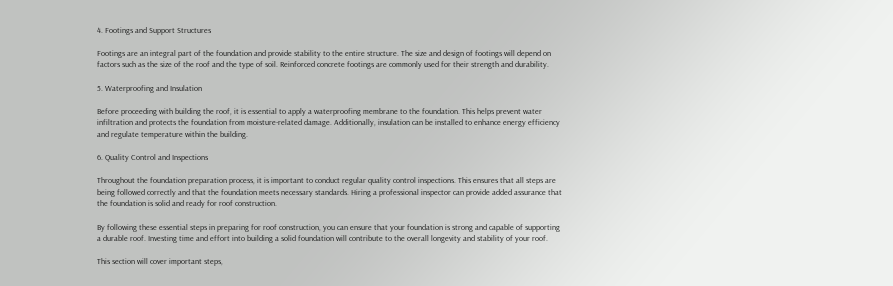4. Footings and Support Structures

Footings are an integral part of the foundation and provide stability to the entire structure. The size and design of footings will depend on factors such as the size of the roof and the type of soil. Reinforced concrete footings are commonly used for their strength and durability.

5. Waterproofing and Insulation

Before proceeding with building the roof, it is essential to apply a waterproofing membrane to the foundation. This helps prevent water infiltration and protects the foundation from moisture-related damage. Additionally, insulation can be installed to enhance energy efficiency and regulate temperature within the building.

6. Quality Control and Inspections

Throughout the foundation preparation process, it is important to conduct regular quality control inspections. This ensures that all steps are being followed correctly and that the foundation meets necessary standards. Hiring a professional inspector can provide added assurance that the foundation is solid and ready for roof construction.

By following these essential steps in preparing for roof construction, you can ensure that your foundation is strong and capable of supporting a durable roof. Investing time and effort into building a solid foundation will contribute to the overall longevity and stability of your roof.

This section will cover important steps,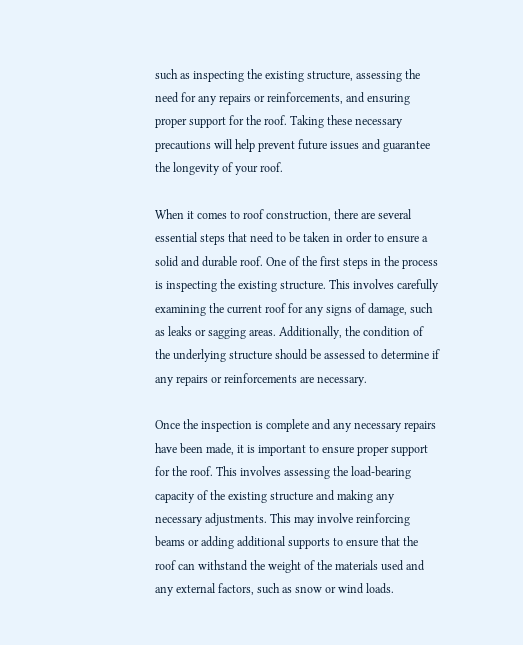such as inspecting the existing structure, assessing the need for any repairs or reinforcements, and ensuring proper support for the roof. Taking these necessary precautions will help prevent future issues and guarantee the longevity of your roof.

When it comes to roof construction, there are several essential steps that need to be taken in order to ensure a solid and durable roof. One of the first steps in the process is inspecting the existing structure. This involves carefully examining the current roof for any signs of damage, such as leaks or sagging areas. Additionally, the condition of the underlying structure should be assessed to determine if any repairs or reinforcements are necessary.

Once the inspection is complete and any necessary repairs have been made, it is important to ensure proper support for the roof. This involves assessing the load-bearing capacity of the existing structure and making any necessary adjustments. This may involve reinforcing beams or adding additional supports to ensure that the roof can withstand the weight of the materials used and any external factors, such as snow or wind loads.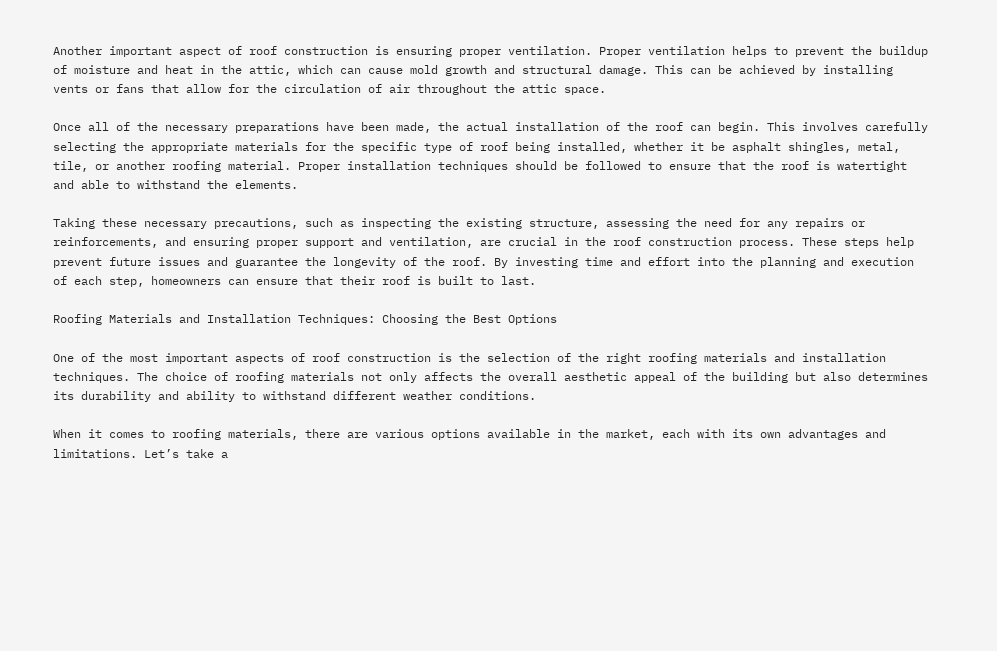Another important aspect of roof construction is ensuring proper ventilation. Proper ventilation helps to prevent the buildup of moisture and heat in the attic, which can cause mold growth and structural damage. This can be achieved by installing vents or fans that allow for the circulation of air throughout the attic space.

Once all of the necessary preparations have been made, the actual installation of the roof can begin. This involves carefully selecting the appropriate materials for the specific type of roof being installed, whether it be asphalt shingles, metal, tile, or another roofing material. Proper installation techniques should be followed to ensure that the roof is watertight and able to withstand the elements.

Taking these necessary precautions, such as inspecting the existing structure, assessing the need for any repairs or reinforcements, and ensuring proper support and ventilation, are crucial in the roof construction process. These steps help prevent future issues and guarantee the longevity of the roof. By investing time and effort into the planning and execution of each step, homeowners can ensure that their roof is built to last.

Roofing Materials and Installation Techniques: Choosing the Best Options

One of the most important aspects of roof construction is the selection of the right roofing materials and installation techniques. The choice of roofing materials not only affects the overall aesthetic appeal of the building but also determines its durability and ability to withstand different weather conditions.

When it comes to roofing materials, there are various options available in the market, each with its own advantages and limitations. Let’s take a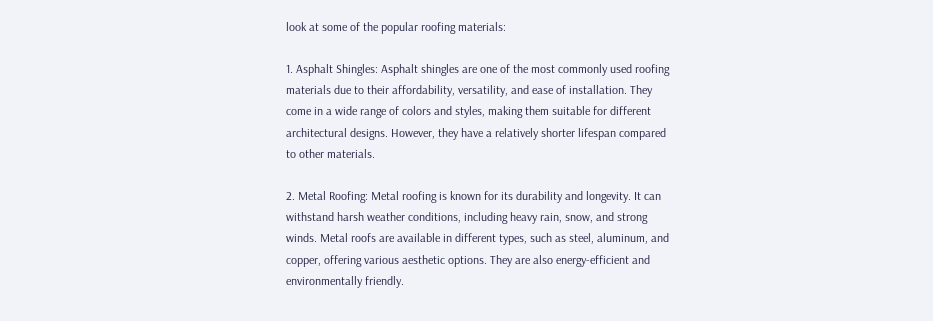look at some of the popular roofing materials:

1. Asphalt Shingles: Asphalt shingles are one of the most commonly used roofing materials due to their affordability, versatility, and ease of installation. They come in a wide range of colors and styles, making them suitable for different architectural designs. However, they have a relatively shorter lifespan compared to other materials.

2. Metal Roofing: Metal roofing is known for its durability and longevity. It can withstand harsh weather conditions, including heavy rain, snow, and strong winds. Metal roofs are available in different types, such as steel, aluminum, and copper, offering various aesthetic options. They are also energy-efficient and environmentally friendly.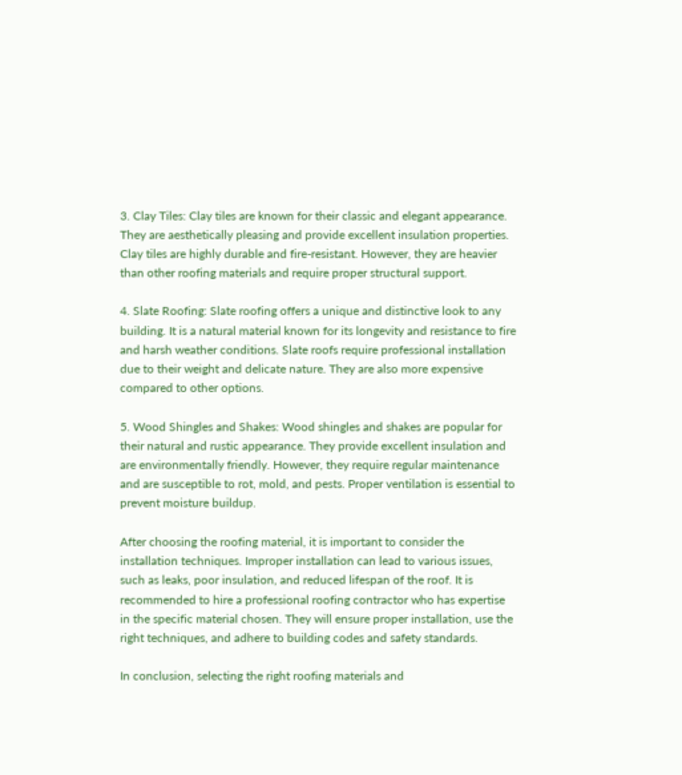3. Clay Tiles: Clay tiles are known for their classic and elegant appearance. They are aesthetically pleasing and provide excellent insulation properties. Clay tiles are highly durable and fire-resistant. However, they are heavier than other roofing materials and require proper structural support.

4. Slate Roofing: Slate roofing offers a unique and distinctive look to any building. It is a natural material known for its longevity and resistance to fire and harsh weather conditions. Slate roofs require professional installation due to their weight and delicate nature. They are also more expensive compared to other options.

5. Wood Shingles and Shakes: Wood shingles and shakes are popular for their natural and rustic appearance. They provide excellent insulation and are environmentally friendly. However, they require regular maintenance and are susceptible to rot, mold, and pests. Proper ventilation is essential to prevent moisture buildup.

After choosing the roofing material, it is important to consider the installation techniques. Improper installation can lead to various issues, such as leaks, poor insulation, and reduced lifespan of the roof. It is recommended to hire a professional roofing contractor who has expertise in the specific material chosen. They will ensure proper installation, use the right techniques, and adhere to building codes and safety standards.

In conclusion, selecting the right roofing materials and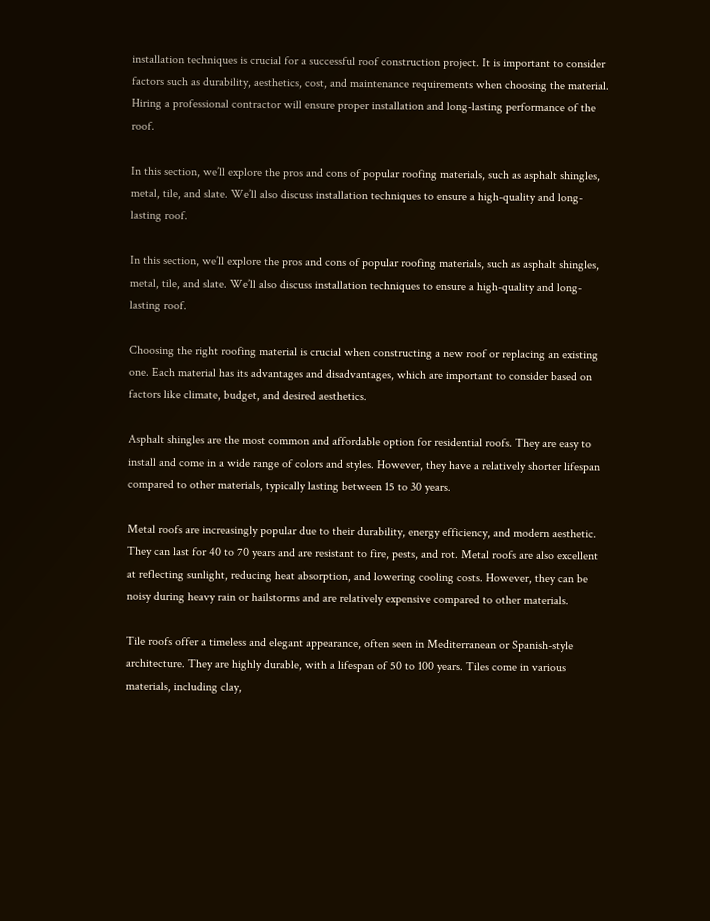installation techniques is crucial for a successful roof construction project. It is important to consider factors such as durability, aesthetics, cost, and maintenance requirements when choosing the material. Hiring a professional contractor will ensure proper installation and long-lasting performance of the roof.

In this section, we’ll explore the pros and cons of popular roofing materials, such as asphalt shingles, metal, tile, and slate. We’ll also discuss installation techniques to ensure a high-quality and long-lasting roof.

In this section, we’ll explore the pros and cons of popular roofing materials, such as asphalt shingles, metal, tile, and slate. We’ll also discuss installation techniques to ensure a high-quality and long-lasting roof.

Choosing the right roofing material is crucial when constructing a new roof or replacing an existing one. Each material has its advantages and disadvantages, which are important to consider based on factors like climate, budget, and desired aesthetics.

Asphalt shingles are the most common and affordable option for residential roofs. They are easy to install and come in a wide range of colors and styles. However, they have a relatively shorter lifespan compared to other materials, typically lasting between 15 to 30 years.

Metal roofs are increasingly popular due to their durability, energy efficiency, and modern aesthetic. They can last for 40 to 70 years and are resistant to fire, pests, and rot. Metal roofs are also excellent at reflecting sunlight, reducing heat absorption, and lowering cooling costs. However, they can be noisy during heavy rain or hailstorms and are relatively expensive compared to other materials.

Tile roofs offer a timeless and elegant appearance, often seen in Mediterranean or Spanish-style architecture. They are highly durable, with a lifespan of 50 to 100 years. Tiles come in various materials, including clay,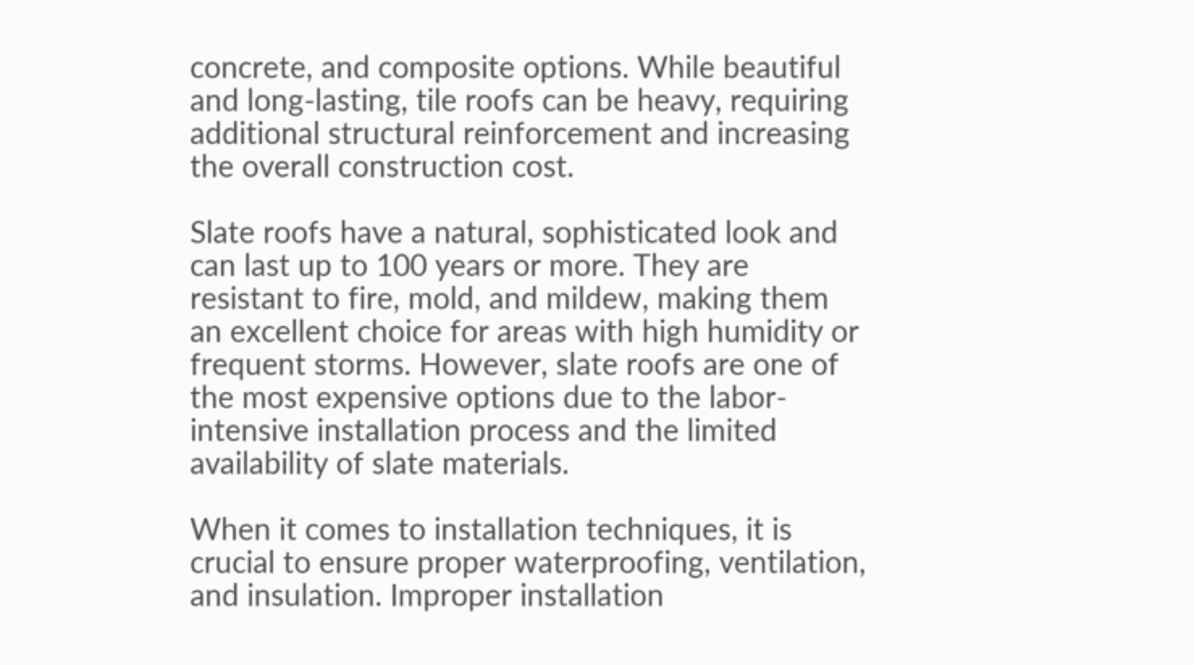concrete, and composite options. While beautiful and long-lasting, tile roofs can be heavy, requiring additional structural reinforcement and increasing the overall construction cost.

Slate roofs have a natural, sophisticated look and can last up to 100 years or more. They are resistant to fire, mold, and mildew, making them an excellent choice for areas with high humidity or frequent storms. However, slate roofs are one of the most expensive options due to the labor-intensive installation process and the limited availability of slate materials.

When it comes to installation techniques, it is crucial to ensure proper waterproofing, ventilation, and insulation. Improper installation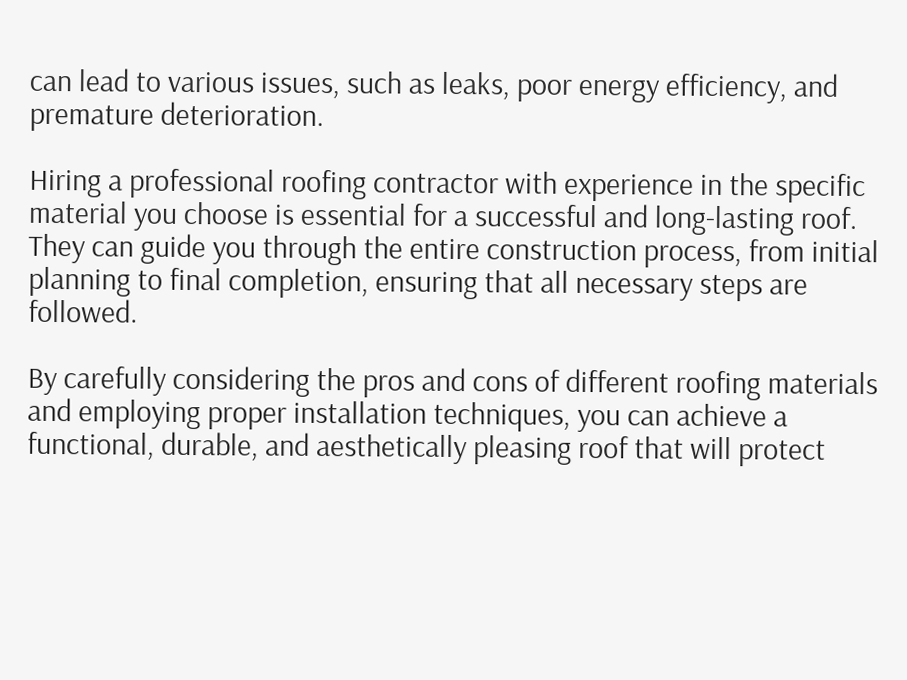can lead to various issues, such as leaks, poor energy efficiency, and premature deterioration.

Hiring a professional roofing contractor with experience in the specific material you choose is essential for a successful and long-lasting roof. They can guide you through the entire construction process, from initial planning to final completion, ensuring that all necessary steps are followed.

By carefully considering the pros and cons of different roofing materials and employing proper installation techniques, you can achieve a functional, durable, and aesthetically pleasing roof that will protect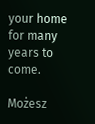your home for many years to come.

Możesz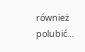również polubić…